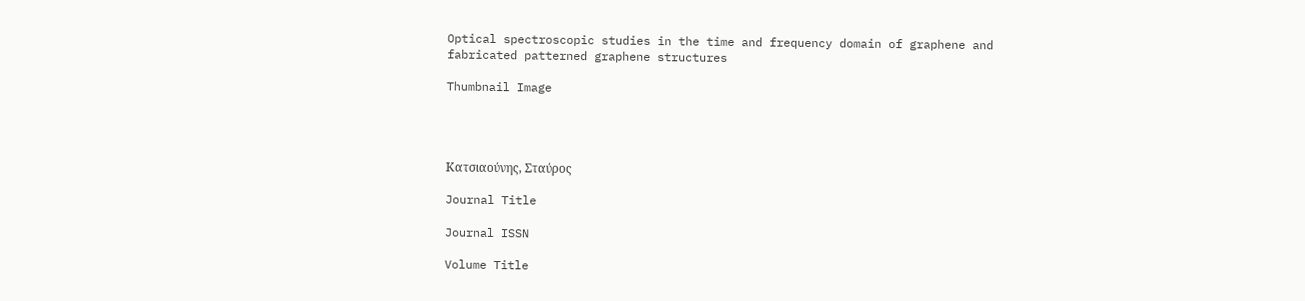Optical spectroscopic studies in the time and frequency domain of graphene and fabricated patterned graphene structures

Thumbnail Image




Κατσιαούνης, Σταύρος

Journal Title

Journal ISSN

Volume Title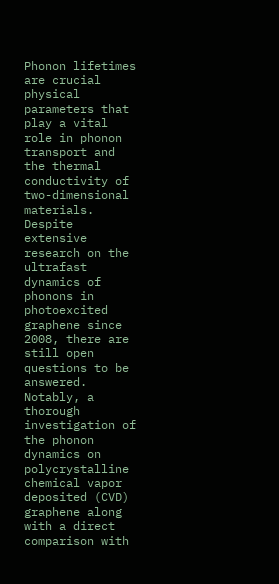Phonon lifetimes are crucial physical parameters that play a vital role in phonon transport and the thermal conductivity of two-dimensional materials. Despite extensive research on the ultrafast dynamics of phonons in photoexcited graphene since 2008, there are still open questions to be answered. Notably, a thorough investigation of the phonon dynamics on polycrystalline chemical vapor deposited (CVD) graphene along with a direct comparison with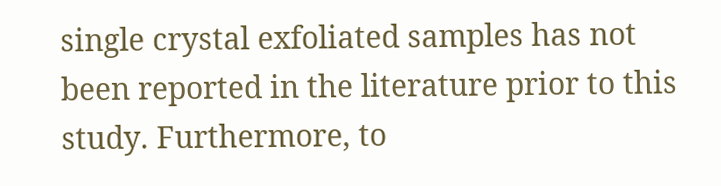single crystal exfoliated samples has not been reported in the literature prior to this study. Furthermore, to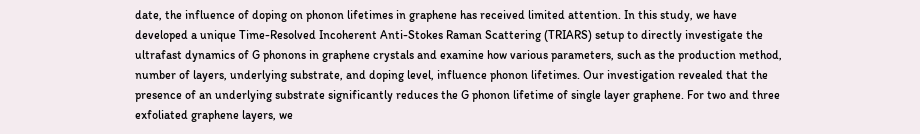date, the influence of doping on phonon lifetimes in graphene has received limited attention. In this study, we have developed a unique Time-Resolved Incoherent Anti-Stokes Raman Scattering (TRIARS) setup to directly investigate the ultrafast dynamics of G phonons in graphene crystals and examine how various parameters, such as the production method, number of layers, underlying substrate, and doping level, influence phonon lifetimes. Our investigation revealed that the presence of an underlying substrate significantly reduces the G phonon lifetime of single layer graphene. For two and three exfoliated graphene layers, we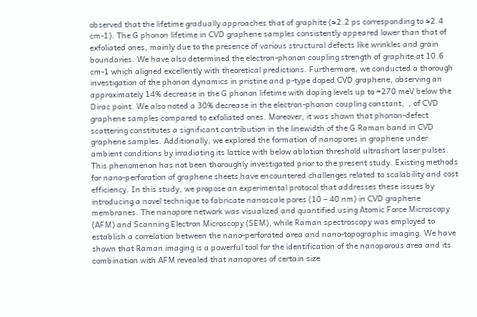observed that the lifetime gradually approaches that of graphite (≈2.2 ps corresponding to ≈2.4 cm-1). The G phonon lifetime in CVD graphene samples consistently appeared lower than that of exfoliated ones, mainly due to the presence of various structural defects like wrinkles and grain boundaries. We have also determined the electron-phonon coupling strength of graphite at 10.6 cm-1 which aligned excellently with theoretical predictions. Furthermore, we conducted a thorough investigation of the phonon dynamics in pristine and p-type doped CVD graphene, observing an approximately 14% decrease in the G phonon lifetime with doping levels up to =270 meV below the Dirac point. We also noted a 30% decrease in the electron-phonon coupling constant,  , of CVD graphene samples compared to exfoliated ones. Moreover, it was shown that phonon-defect scattering constitutes a significant contribution in the linewidth of the G Raman band in CVD graphene samples. Additionally, we explored the formation of nanopores in graphene under ambient conditions by irradiating its lattice with below ablation threshold ultrashort laser pulses. This phenomenon has not been thoroughly investigated prior to the present study. Existing methods for nano-perforation of graphene sheets have encountered challenges related to scalability and cost efficiency. In this study, we propose an experimental protocol that addresses these issues by introducing a novel technique to fabricate nanoscale pores (10 – 40 nm) in CVD graphene membranes. The nanopore network was visualized and quantified using Atomic Force Microscopy (AFM) and Scanning Electron Microscopy (SEM), while Raman spectroscopy was employed to establish a correlation between the nano-perforated area and nano-topographic imaging. We have shown that Raman imaging is a powerful tool for the identification of the nanoporous area and its combination with AFM revealed that nanopores of certain size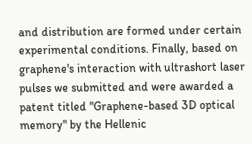and distribution are formed under certain experimental conditions. Finally, based on graphene's interaction with ultrashort laser pulses we submitted and were awarded a patent titled "Graphene-based 3D optical memory" by the Hellenic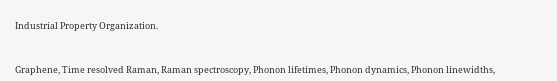Industrial Property Organization.



Graphene, Time resolved Raman, Raman spectroscopy, Phonon lifetimes, Phonon dynamics, Phonon linewidths,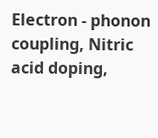Electron - phonon coupling, Nitric acid doping,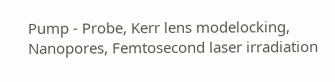Pump - Probe, Kerr lens modelocking, Nanopores, Femtosecond laser irradiation